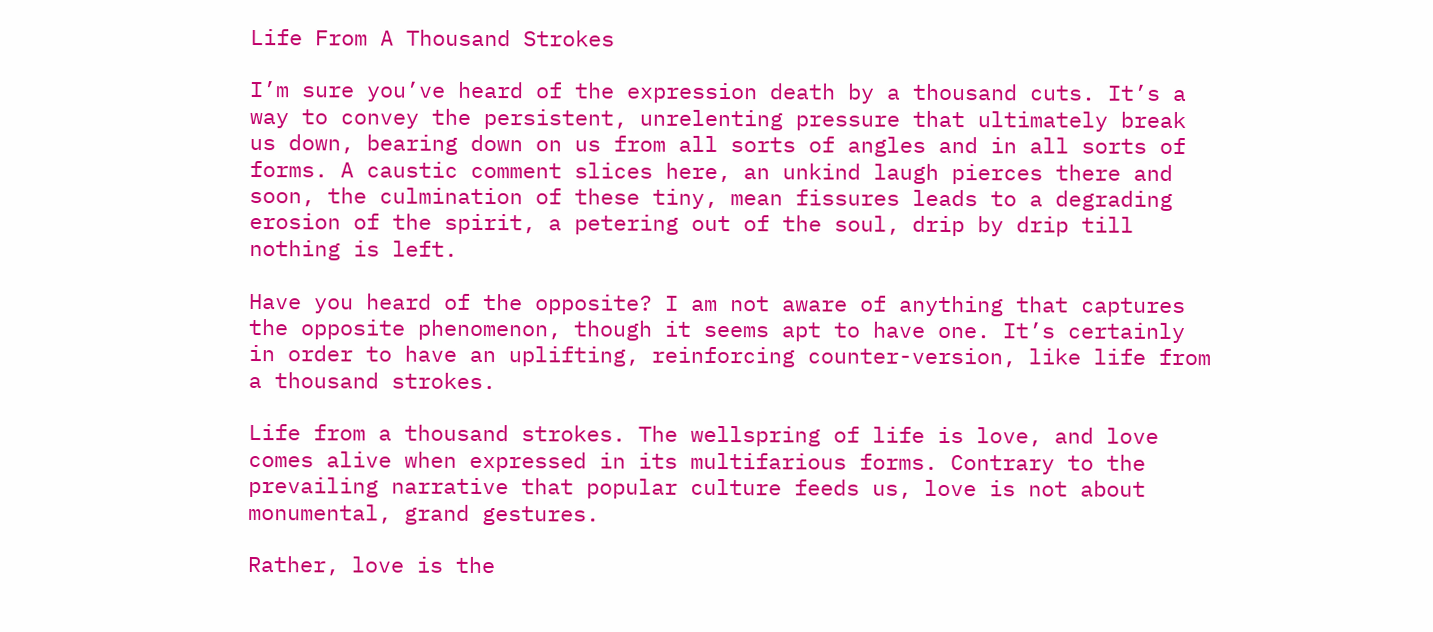Life From A Thousand Strokes

I’m sure you’ve heard of the expression death by a thousand cuts. It’s a way to convey the persistent, unrelenting pressure that ultimately break us down, bearing down on us from all sorts of angles and in all sorts of forms. A caustic comment slices here, an unkind laugh pierces there and soon, the culmination of these tiny, mean fissures leads to a degrading erosion of the spirit, a petering out of the soul, drip by drip till nothing is left.

Have you heard of the opposite? I am not aware of anything that captures the opposite phenomenon, though it seems apt to have one. It’s certainly in order to have an uplifting, reinforcing counter-version, like life from a thousand strokes.

Life from a thousand strokes. The wellspring of life is love, and love comes alive when expressed in its multifarious forms. Contrary to the prevailing narrative that popular culture feeds us, love is not about monumental, grand gestures.

Rather, love is the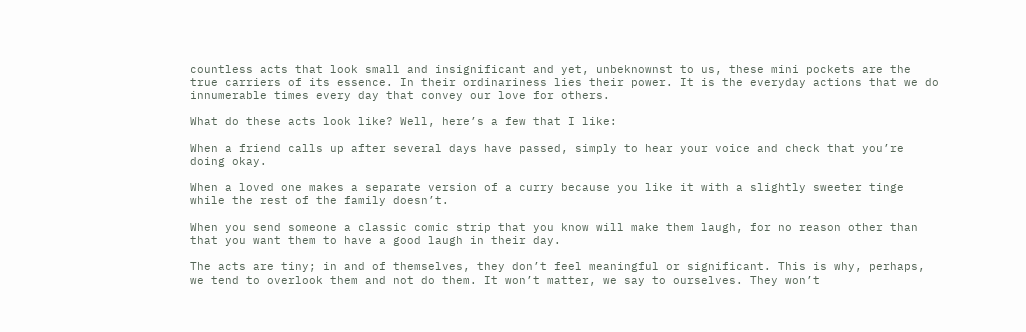countless acts that look small and insignificant and yet, unbeknownst to us, these mini pockets are the true carriers of its essence. In their ordinariness lies their power. It is the everyday actions that we do innumerable times every day that convey our love for others.

What do these acts look like? Well, here’s a few that I like:

When a friend calls up after several days have passed, simply to hear your voice and check that you’re doing okay.

When a loved one makes a separate version of a curry because you like it with a slightly sweeter tinge while the rest of the family doesn’t.

When you send someone a classic comic strip that you know will make them laugh, for no reason other than that you want them to have a good laugh in their day.

The acts are tiny; in and of themselves, they don’t feel meaningful or significant. This is why, perhaps, we tend to overlook them and not do them. It won’t matter, we say to ourselves. They won’t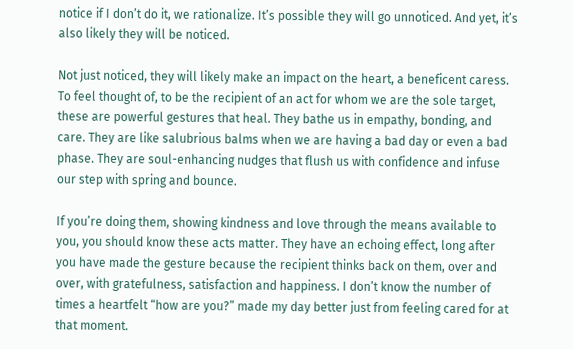notice if I don’t do it, we rationalize. It’s possible they will go unnoticed. And yet, it’s also likely they will be noticed.

Not just noticed, they will likely make an impact on the heart, a beneficent caress. To feel thought of, to be the recipient of an act for whom we are the sole target, these are powerful gestures that heal. They bathe us in empathy, bonding, and care. They are like salubrious balms when we are having a bad day or even a bad phase. They are soul-enhancing nudges that flush us with confidence and infuse our step with spring and bounce.

If you’re doing them, showing kindness and love through the means available to you, you should know these acts matter. They have an echoing effect, long after you have made the gesture because the recipient thinks back on them, over and over, with gratefulness, satisfaction and happiness. I don’t know the number of times a heartfelt “how are you?” made my day better just from feeling cared for at that moment.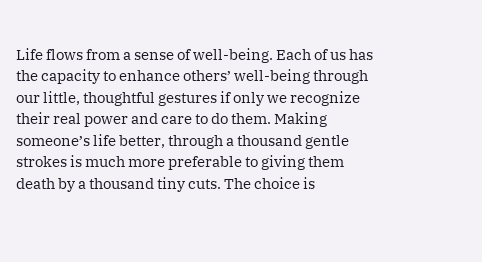Life flows from a sense of well-being. Each of us has the capacity to enhance others’ well-being through our little, thoughtful gestures if only we recognize their real power and care to do them. Making someone’s life better, through a thousand gentle strokes is much more preferable to giving them death by a thousand tiny cuts. The choice is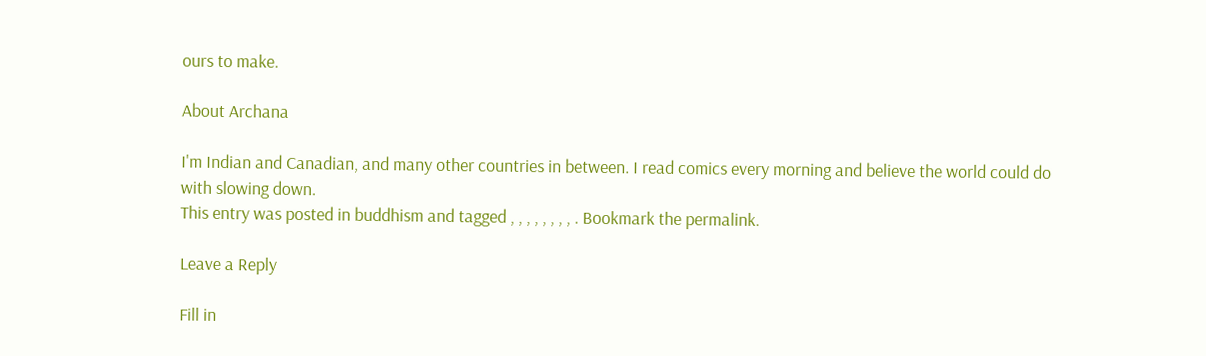ours to make.

About Archana

I'm Indian and Canadian, and many other countries in between. I read comics every morning and believe the world could do with slowing down.
This entry was posted in buddhism and tagged , , , , , , , , . Bookmark the permalink.

Leave a Reply

Fill in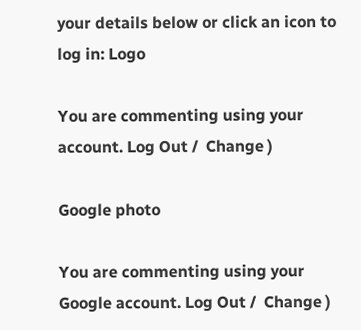your details below or click an icon to log in: Logo

You are commenting using your account. Log Out /  Change )

Google photo

You are commenting using your Google account. Log Out /  Change )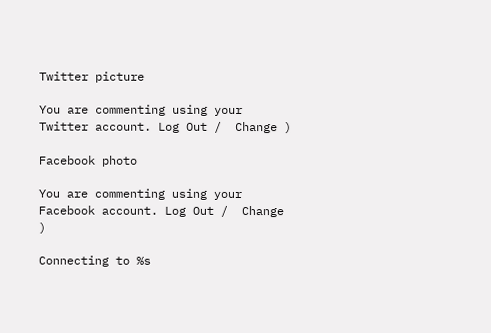Twitter picture

You are commenting using your Twitter account. Log Out /  Change )

Facebook photo

You are commenting using your Facebook account. Log Out /  Change )

Connecting to %s